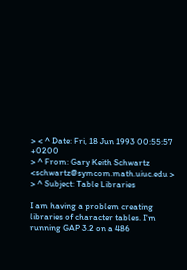> < ^ Date: Fri, 18 Jun 1993 00:55:57 +0200
> ^ From: Gary Keith Schwartz <schwartz@symcom.math.uiuc.edu >
> ^ Subject: Table Libraries

I am having a problem creating libraries of character tables. I'm
running GAP 3.2 on a 486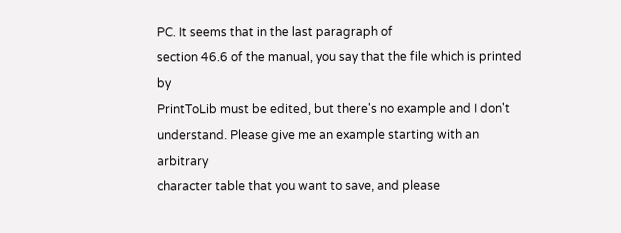PC. It seems that in the last paragraph of
section 46.6 of the manual, you say that the file which is printed by
PrintToLib must be edited, but there's no example and I don't
understand. Please give me an example starting with an arbitrary
character table that you want to save, and please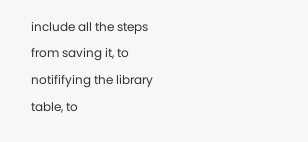include all the steps
from saving it, to notififying the library table, to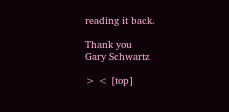reading it back.

Thank you
Gary Schwartz

> < [top]